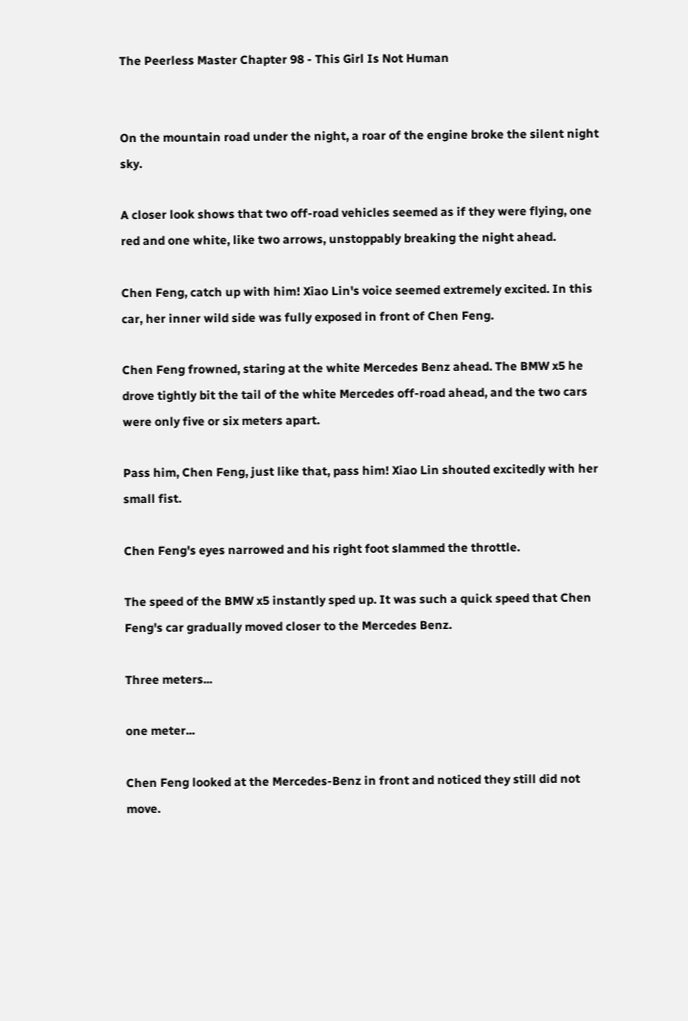The Peerless Master Chapter 98 - This Girl Is Not Human


On the mountain road under the night, a roar of the engine broke the silent night sky.

A closer look shows that two off-road vehicles seemed as if they were flying, one red and one white, like two arrows, unstoppably breaking the night ahead.

Chen Feng, catch up with him! Xiao Lin's voice seemed extremely excited. In this car, her inner wild side was fully exposed in front of Chen Feng.

Chen Feng frowned, staring at the white Mercedes Benz ahead. The BMW x5 he drove tightly bit the tail of the white Mercedes off-road ahead, and the two cars were only five or six meters apart.

Pass him, Chen Feng, just like that, pass him! Xiao Lin shouted excitedly with her small fist.

Chen Feng's eyes narrowed and his right foot slammed the throttle.

The speed of the BMW x5 instantly sped up. It was such a quick speed that Chen Feng's car gradually moved closer to the Mercedes Benz.

Three meters...

one meter...

Chen Feng looked at the Mercedes-Benz in front and noticed they still did not move.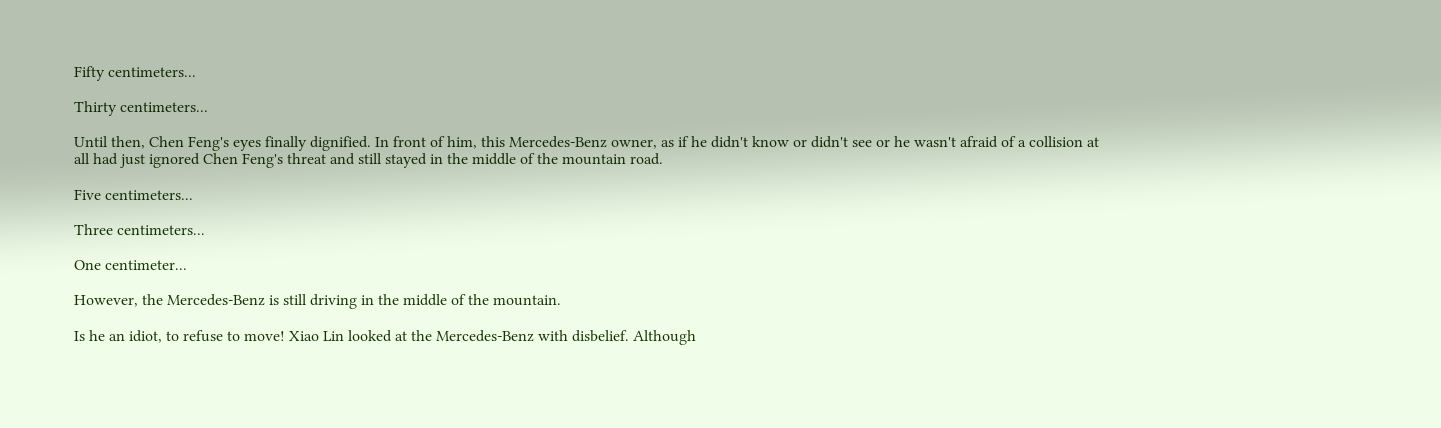Fifty centimeters...

Thirty centimeters...

Until then, Chen Feng's eyes finally dignified. In front of him, this Mercedes-Benz owner, as if he didn't know or didn't see or he wasn't afraid of a collision at all had just ignored Chen Feng's threat and still stayed in the middle of the mountain road.

Five centimeters...

Three centimeters...

One centimeter...

However, the Mercedes-Benz is still driving in the middle of the mountain.

Is he an idiot, to refuse to move! Xiao Lin looked at the Mercedes-Benz with disbelief. Although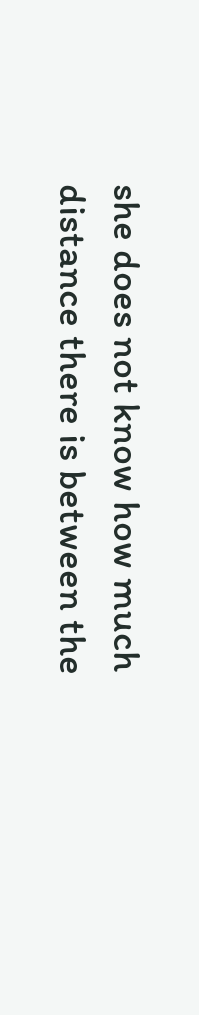she does not know how much distance there is between the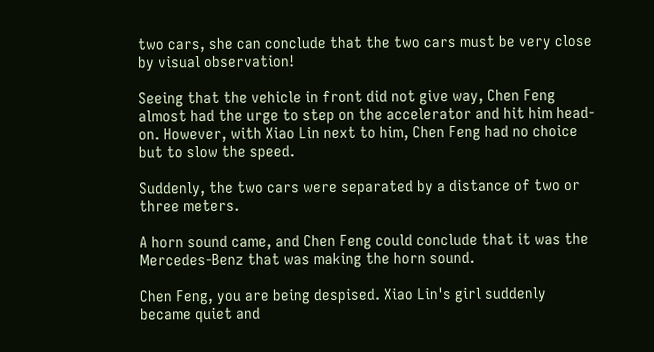two cars, she can conclude that the two cars must be very close by visual observation!

Seeing that the vehicle in front did not give way, Chen Feng almost had the urge to step on the accelerator and hit him head-on. However, with Xiao Lin next to him, Chen Feng had no choice but to slow the speed.

Suddenly, the two cars were separated by a distance of two or three meters.

A horn sound came, and Chen Feng could conclude that it was the Mercedes-Benz that was making the horn sound.

Chen Feng, you are being despised. Xiao Lin's girl suddenly became quiet and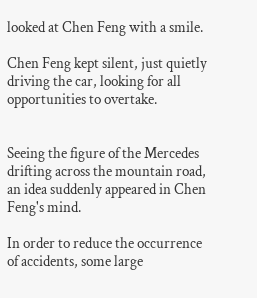looked at Chen Feng with a smile.

Chen Feng kept silent, just quietly driving the car, looking for all opportunities to overtake.


Seeing the figure of the Mercedes drifting across the mountain road, an idea suddenly appeared in Chen Feng's mind.

In order to reduce the occurrence of accidents, some large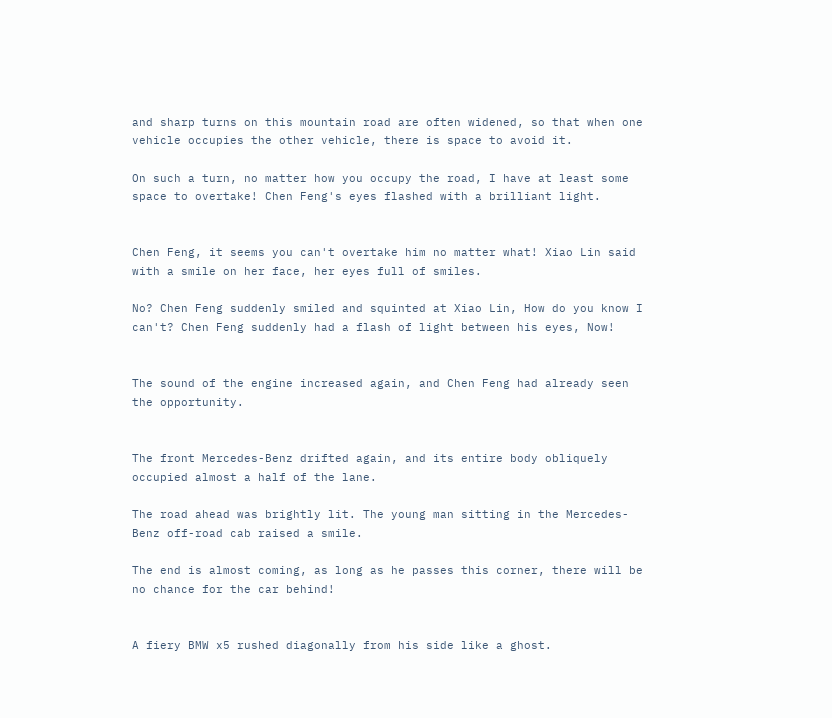and sharp turns on this mountain road are often widened, so that when one vehicle occupies the other vehicle, there is space to avoid it.

On such a turn, no matter how you occupy the road, I have at least some space to overtake! Chen Feng's eyes flashed with a brilliant light.


Chen Feng, it seems you can't overtake him no matter what! Xiao Lin said with a smile on her face, her eyes full of smiles.

No? Chen Feng suddenly smiled and squinted at Xiao Lin, How do you know I can't? Chen Feng suddenly had a flash of light between his eyes, Now!


The sound of the engine increased again, and Chen Feng had already seen the opportunity.


The front Mercedes-Benz drifted again, and its entire body obliquely occupied almost a half of the lane.

The road ahead was brightly lit. The young man sitting in the Mercedes-Benz off-road cab raised a smile.

The end is almost coming, as long as he passes this corner, there will be no chance for the car behind!


A fiery BMW x5 rushed diagonally from his side like a ghost.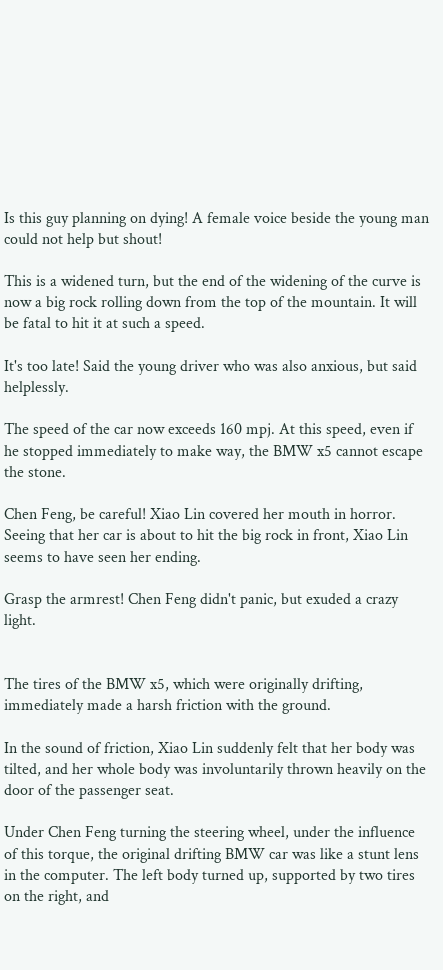Is this guy planning on dying! A female voice beside the young man could not help but shout!

This is a widened turn, but the end of the widening of the curve is now a big rock rolling down from the top of the mountain. It will be fatal to hit it at such a speed.

It's too late! Said the young driver who was also anxious, but said helplessly.

The speed of the car now exceeds 160 mpj. At this speed, even if he stopped immediately to make way, the BMW x5 cannot escape the stone.

Chen Feng, be careful! Xiao Lin covered her mouth in horror. Seeing that her car is about to hit the big rock in front, Xiao Lin seems to have seen her ending.

Grasp the armrest! Chen Feng didn't panic, but exuded a crazy light.


The tires of the BMW x5, which were originally drifting, immediately made a harsh friction with the ground.

In the sound of friction, Xiao Lin suddenly felt that her body was tilted, and her whole body was involuntarily thrown heavily on the door of the passenger seat.

Under Chen Feng turning the steering wheel, under the influence of this torque, the original drifting BMW car was like a stunt lens in the computer. The left body turned up, supported by two tires on the right, and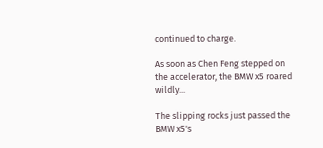continued to charge.

As soon as Chen Feng stepped on the accelerator, the BMW x5 roared wildly...

The slipping rocks just passed the BMW x5's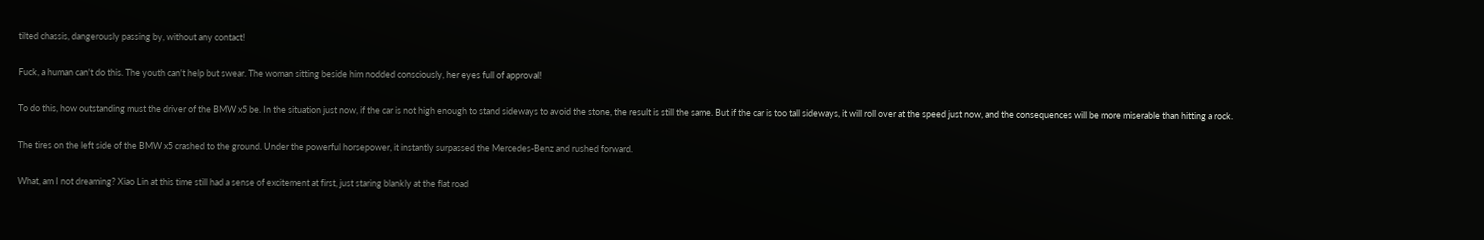tilted chassis, dangerously passing by, without any contact!

Fuck, a human can't do this. The youth can't help but swear. The woman sitting beside him nodded consciously, her eyes full of approval!

To do this, how outstanding must the driver of the BMW x5 be. In the situation just now, if the car is not high enough to stand sideways to avoid the stone, the result is still the same. But if the car is too tall sideways, it will roll over at the speed just now, and the consequences will be more miserable than hitting a rock.

The tires on the left side of the BMW x5 crashed to the ground. Under the powerful horsepower, it instantly surpassed the Mercedes-Benz and rushed forward.

What, am I not dreaming? Xiao Lin at this time still had a sense of excitement at first, just staring blankly at the flat road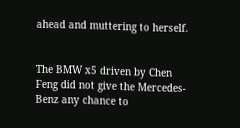ahead and muttering to herself.


The BMW x5 driven by Chen Feng did not give the Mercedes-Benz any chance to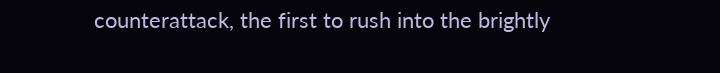counterattack, the first to rush into the brightly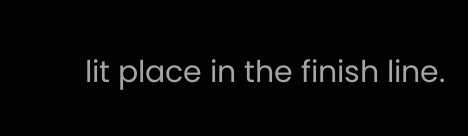lit place in the finish line.